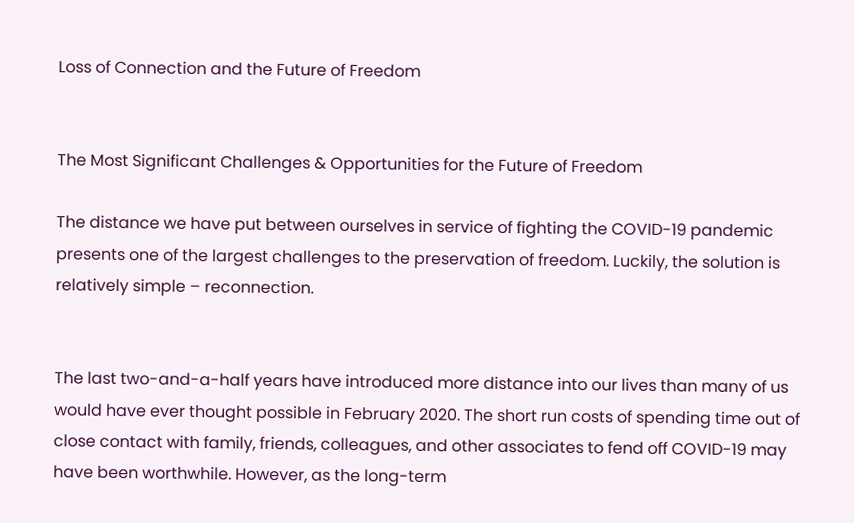Loss of Connection and the Future of Freedom


The Most Significant Challenges & Opportunities for the Future of Freedom

The distance we have put between ourselves in service of fighting the COVID-19 pandemic presents one of the largest challenges to the preservation of freedom. Luckily, the solution is relatively simple – reconnection.


The last two-and-a-half years have introduced more distance into our lives than many of us would have ever thought possible in February 2020. The short run costs of spending time out of close contact with family, friends, colleagues, and other associates to fend off COVID-19 may have been worthwhile. However, as the long-term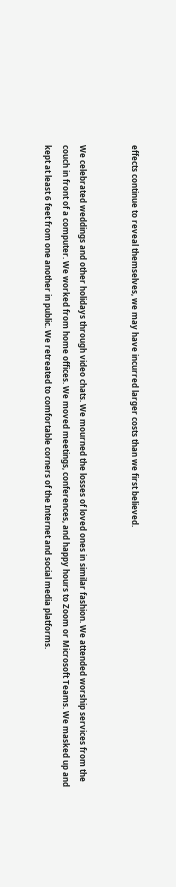effects continue to reveal themselves, we may have incurred larger costs than we first believed.


We celebrated weddings and other holidays through video chats. We mourned the losses of loved ones in similar fashion. We attended worship services from the couch in front of a computer. We worked from home offices. We moved meetings, conferences, and happy hours to Zoom or Microsoft Teams. We masked up and kept at least 6 feet from one another in public. We retreated to comfortable corners of the Internet and social media platforms.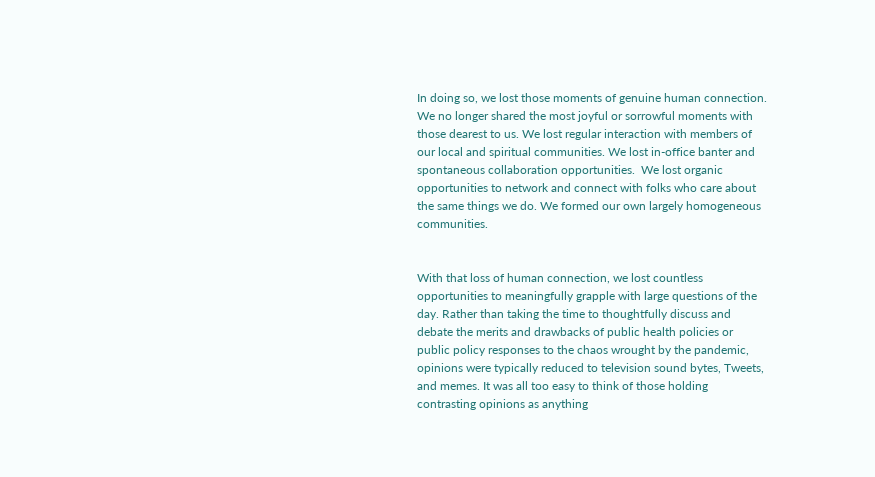In doing so, we lost those moments of genuine human connection. We no longer shared the most joyful or sorrowful moments with those dearest to us. We lost regular interaction with members of our local and spiritual communities. We lost in-office banter and spontaneous collaboration opportunities.  We lost organic opportunities to network and connect with folks who care about the same things we do. We formed our own largely homogeneous communities.


With that loss of human connection, we lost countless opportunities to meaningfully grapple with large questions of the day. Rather than taking the time to thoughtfully discuss and debate the merits and drawbacks of public health policies or public policy responses to the chaos wrought by the pandemic, opinions were typically reduced to television sound bytes, Tweets, and memes. It was all too easy to think of those holding contrasting opinions as anything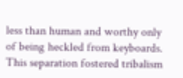less than human and worthy only of being heckled from keyboards. This separation fostered tribalism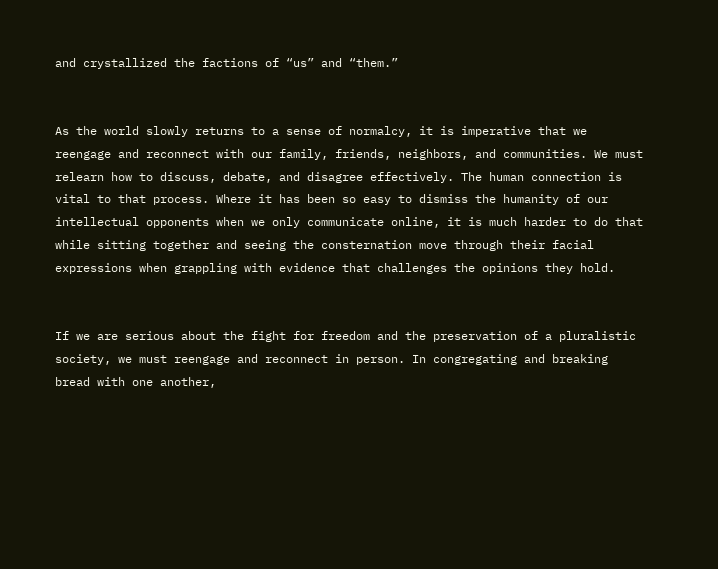and crystallized the factions of “us” and “them.”


As the world slowly returns to a sense of normalcy, it is imperative that we reengage and reconnect with our family, friends, neighbors, and communities. We must relearn how to discuss, debate, and disagree effectively. The human connection is vital to that process. Where it has been so easy to dismiss the humanity of our intellectual opponents when we only communicate online, it is much harder to do that while sitting together and seeing the consternation move through their facial expressions when grappling with evidence that challenges the opinions they hold.


If we are serious about the fight for freedom and the preservation of a pluralistic society, we must reengage and reconnect in person. In congregating and breaking bread with one another,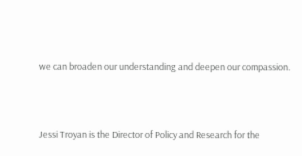we can broaden our understanding and deepen our compassion.



Jessi Troyan is the Director of Policy and Research for the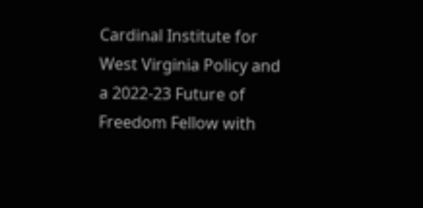Cardinal Institute for West Virginia Policy and a 2022-23 Future of Freedom Fellow with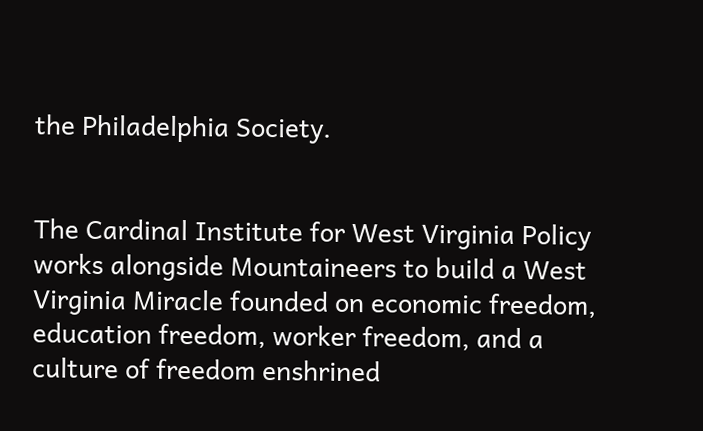the Philadelphia Society.


The Cardinal Institute for West Virginia Policy works alongside Mountaineers to build a West Virginia Miracle founded on economic freedom, education freedom, worker freedom, and a culture of freedom enshrined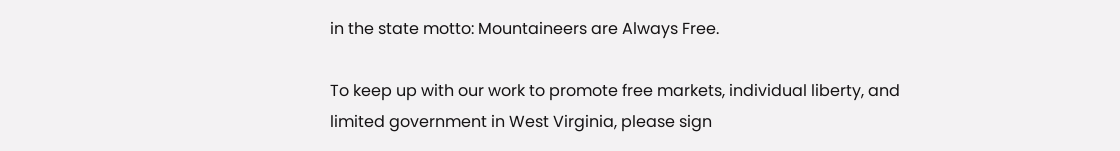in the state motto: Mountaineers are Always Free.

To keep up with our work to promote free markets, individual liberty, and
limited government in West Virginia, please sign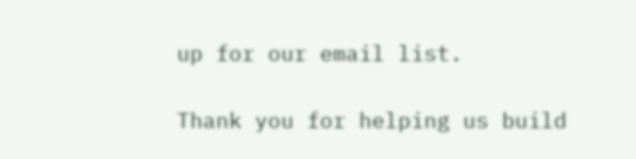up for our email list.

Thank you for helping us build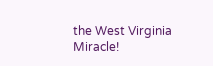the West Virginia Miracle!